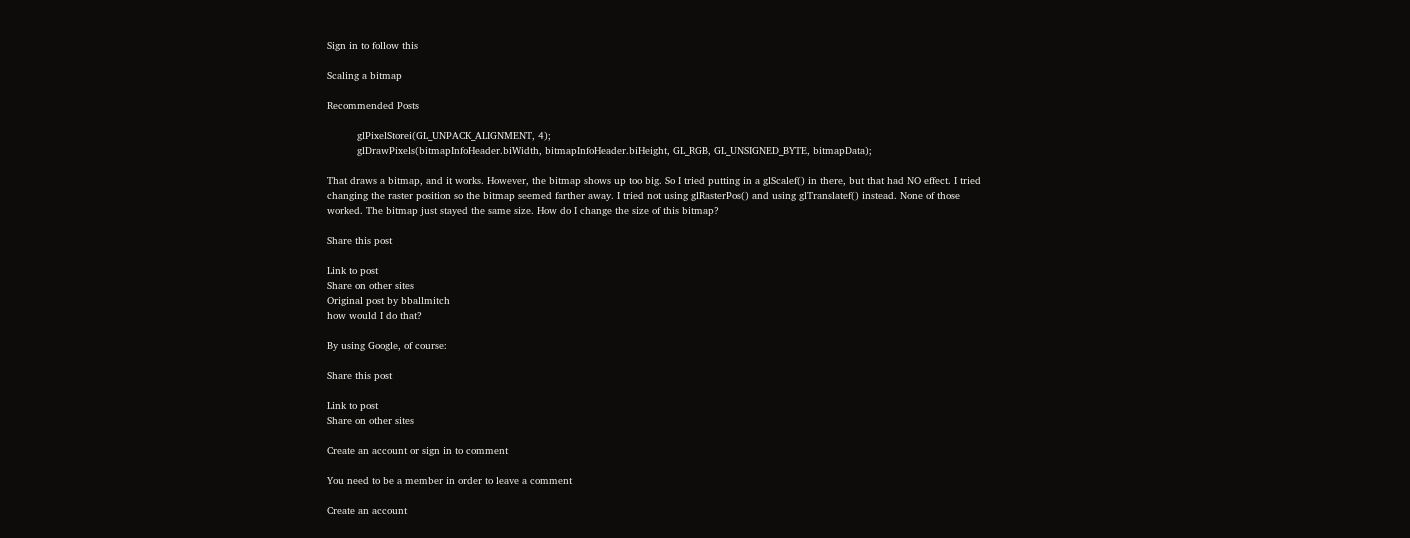Sign in to follow this

Scaling a bitmap

Recommended Posts

          glPixelStorei(GL_UNPACK_ALIGNMENT, 4);
          glDrawPixels(bitmapInfoHeader.biWidth, bitmapInfoHeader.biHeight, GL_RGB, GL_UNSIGNED_BYTE, bitmapData);

That draws a bitmap, and it works. However, the bitmap shows up too big. So I tried putting in a glScalef() in there, but that had NO effect. I tried changing the raster position so the bitmap seemed farther away. I tried not using glRasterPos() and using glTranslatef() instead. None of those worked. The bitmap just stayed the same size. How do I change the size of this bitmap?

Share this post

Link to post
Share on other sites
Original post by bballmitch
how would I do that?

By using Google, of course:

Share this post

Link to post
Share on other sites

Create an account or sign in to comment

You need to be a member in order to leave a comment

Create an account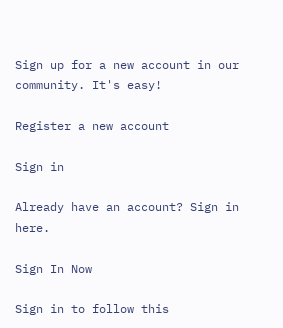Sign up for a new account in our community. It's easy!

Register a new account

Sign in

Already have an account? Sign in here.

Sign In Now

Sign in to follow this